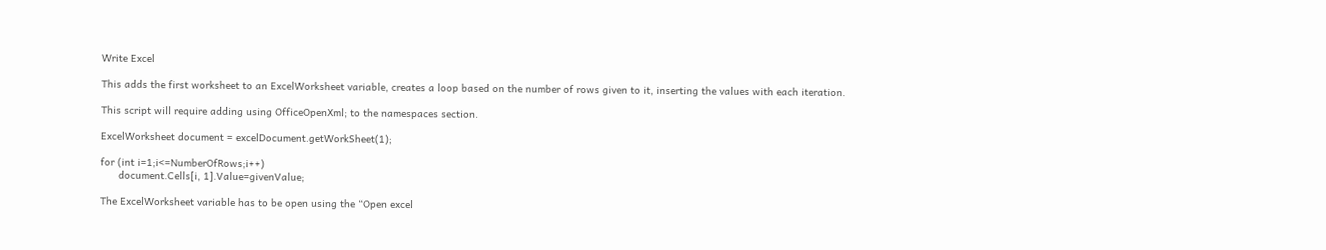Write Excel

This adds the first worksheet to an ExcelWorksheet variable, creates a loop based on the number of rows given to it, inserting the values with each iteration.

This script will require adding using OfficeOpenXml; to the namespaces section.

ExcelWorksheet document = excelDocument.getWorkSheet(1);

for (int i=1;i<=NumberOfRows;i++)
      document.Cells[i, 1].Value=givenValue;

The ExcelWorksheet variable has to be open using the “Open excel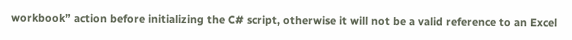workbook” action before initializing the C# script, otherwise it will not be a valid reference to an Excel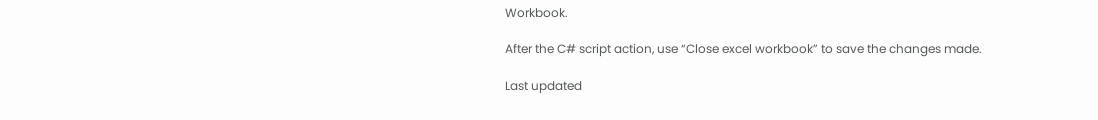Workbook.

After the C# script action, use “Close excel workbook” to save the changes made.

Last updated